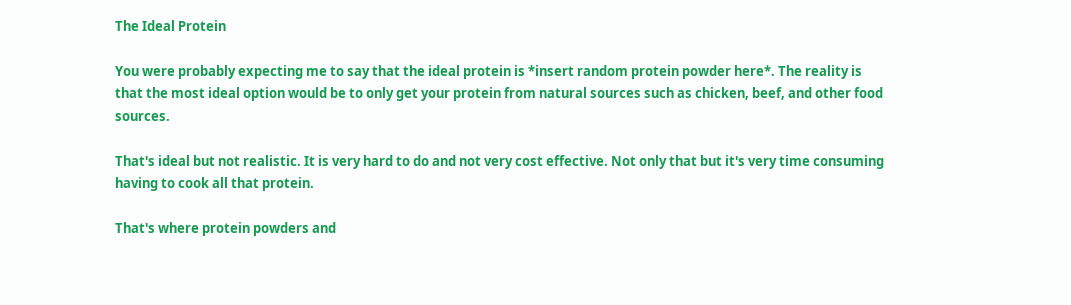The Ideal Protein

You were probably expecting me to say that the ideal protein is *insert random protein powder here*. The reality is that the most ideal option would be to only get your protein from natural sources such as chicken, beef, and other food sources.

That's ideal but not realistic. It is very hard to do and not very cost effective. Not only that but it's very time consuming having to cook all that protein.

That's where protein powders and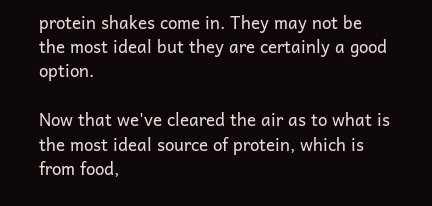protein shakes come in. They may not be the most ideal but they are certainly a good option.

Now that we've cleared the air as to what is the most ideal source of protein, which is from food,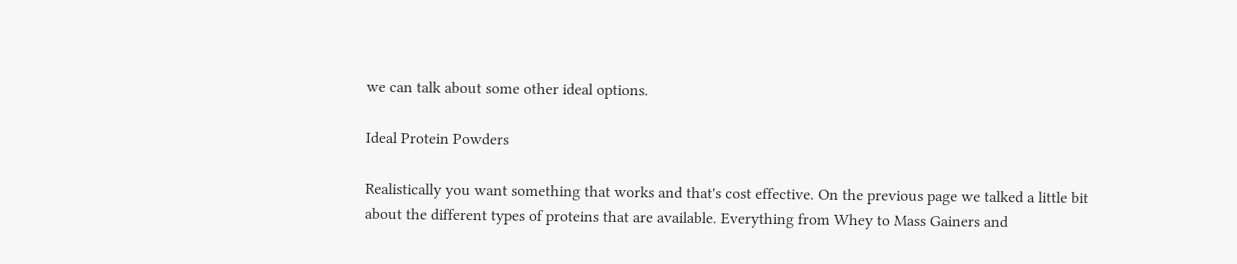we can talk about some other ideal options.

Ideal Protein Powders

Realistically you want something that works and that's cost effective. On the previous page we talked a little bit about the different types of proteins that are available. Everything from Whey to Mass Gainers and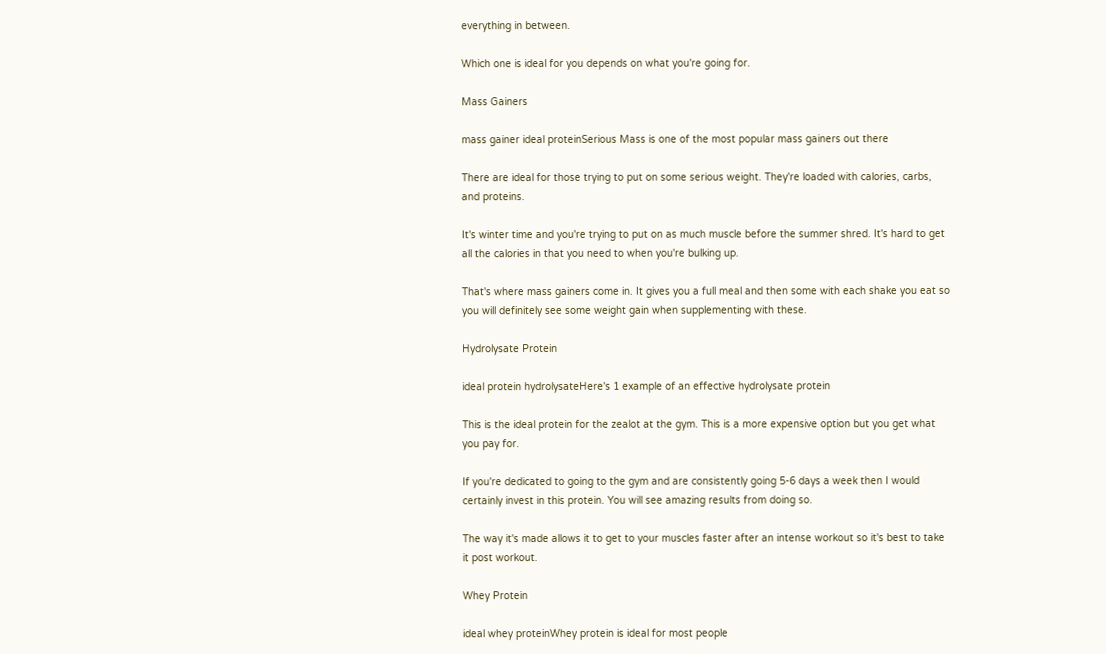everything in between.

Which one is ideal for you depends on what you're going for.

Mass Gainers

mass gainer ideal proteinSerious Mass is one of the most popular mass gainers out there

There are ideal for those trying to put on some serious weight. They're loaded with calories, carbs, and proteins.

It's winter time and you're trying to put on as much muscle before the summer shred. It's hard to get all the calories in that you need to when you're bulking up.

That's where mass gainers come in. It gives you a full meal and then some with each shake you eat so you will definitely see some weight gain when supplementing with these.

Hydrolysate Protein

ideal protein hydrolysateHere's 1 example of an effective hydrolysate protein

This is the ideal protein for the zealot at the gym. This is a more expensive option but you get what you pay for.

If you're dedicated to going to the gym and are consistently going 5-6 days a week then I would certainly invest in this protein. You will see amazing results from doing so.

The way it's made allows it to get to your muscles faster after an intense workout so it's best to take it post workout.

Whey Protein

ideal whey proteinWhey protein is ideal for most people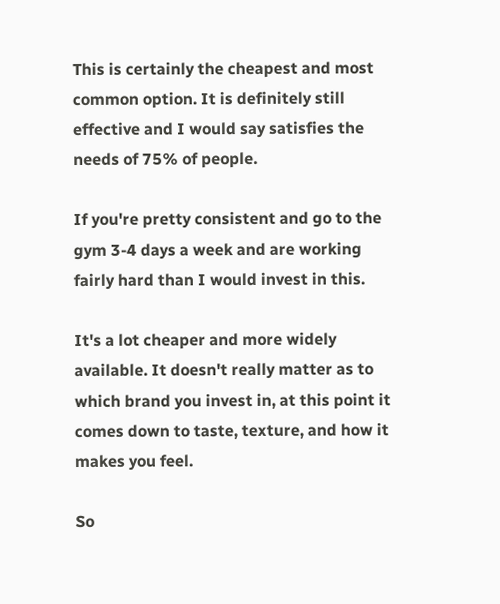This is certainly the cheapest and most common option. It is definitely still effective and I would say satisfies the needs of 75% of people.

If you're pretty consistent and go to the gym 3-4 days a week and are working fairly hard than I would invest in this.

It's a lot cheaper and more widely available. It doesn't really matter as to which brand you invest in, at this point it comes down to taste, texture, and how it makes you feel.

So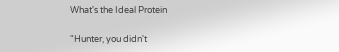What's the Ideal Protein

"Hunter, you didn't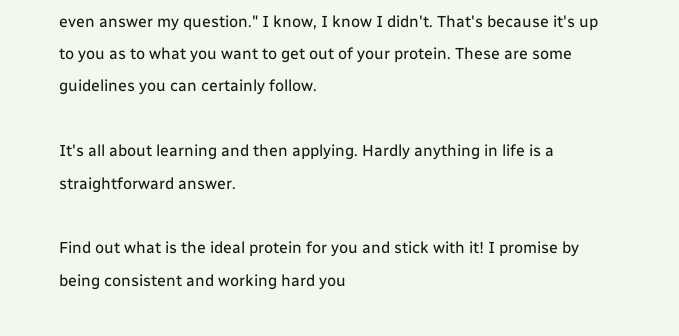even answer my question." I know, I know I didn't. That's because it's up to you as to what you want to get out of your protein. These are some guidelines you can certainly follow.

It's all about learning and then applying. Hardly anything in life is a straightforward answer.

Find out what is the ideal protein for you and stick with it! I promise by being consistent and working hard you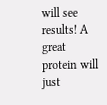will see results! A great protein will just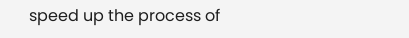speed up the process of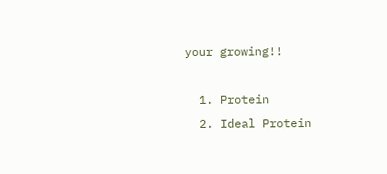your growing!!

  1. Protein
  2. Ideal Protein